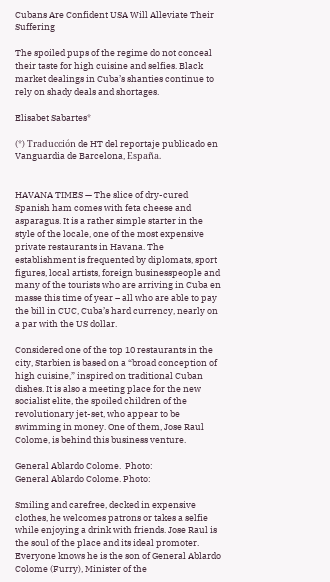Cubans Are Confident USA Will Alleviate Their Suffering

The spoiled pups of the regime do not conceal their taste for high cuisine and selfies. Black market dealings in Cuba’s shanties continue to rely on shady deals and shortages.

Elisabet Sabartes*

(*) Traducción de HT del reportaje publicado en Vanguardia de Barcelona, España.


HAVANA TIMES — The slice of dry-cured Spanish ham comes with feta cheese and asparagus. It is a rather simple starter in the style of the locale, one of the most expensive private restaurants in Havana. The establishment is frequented by diplomats, sport figures, local artists, foreign businesspeople and many of the tourists who are arriving in Cuba en masse this time of year – all who are able to pay the bill in CUC, Cuba’s hard currency, nearly on a par with the US dollar.

Considered one of the top 10 restaurants in the city, Starbien is based on a “broad conception of high cuisine,” inspired on traditional Cuban dishes. It is also a meeting place for the new socialist elite, the spoiled children of the revolutionary jet-set, who appear to be swimming in money. One of them, Jose Raul Colome, is behind this business venture.

General Ablardo Colome.  Photo:
General Ablardo Colome. Photo:

Smiling and carefree, decked in expensive clothes, he welcomes patrons or takes a selfie while enjoying a drink with friends. Jose Raul is the soul of the place and its ideal promoter. Everyone knows he is the son of General Ablardo Colome (Furry), Minister of the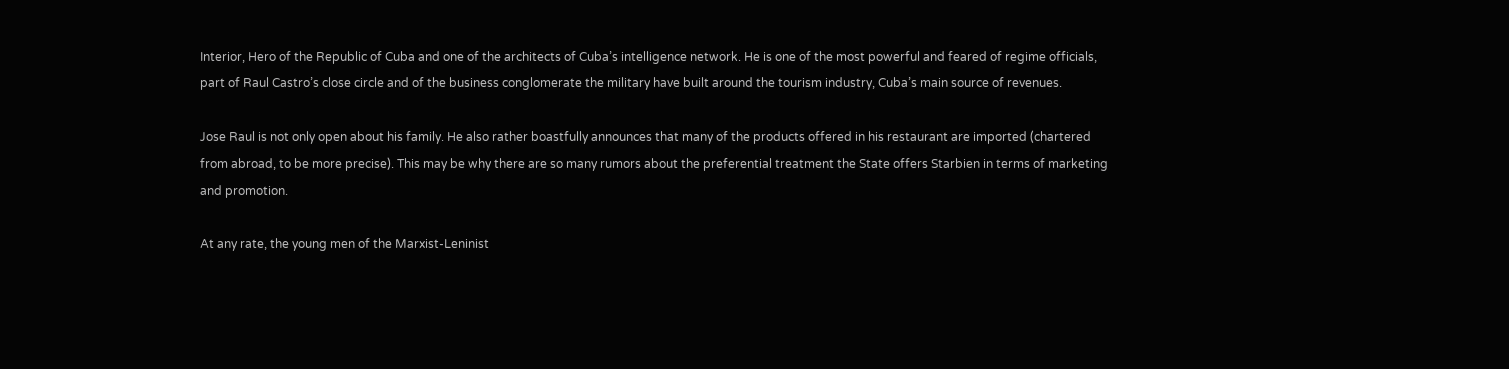Interior, Hero of the Republic of Cuba and one of the architects of Cuba’s intelligence network. He is one of the most powerful and feared of regime officials, part of Raul Castro’s close circle and of the business conglomerate the military have built around the tourism industry, Cuba’s main source of revenues.

Jose Raul is not only open about his family. He also rather boastfully announces that many of the products offered in his restaurant are imported (chartered from abroad, to be more precise). This may be why there are so many rumors about the preferential treatment the State offers Starbien in terms of marketing and promotion.

At any rate, the young men of the Marxist-Leninist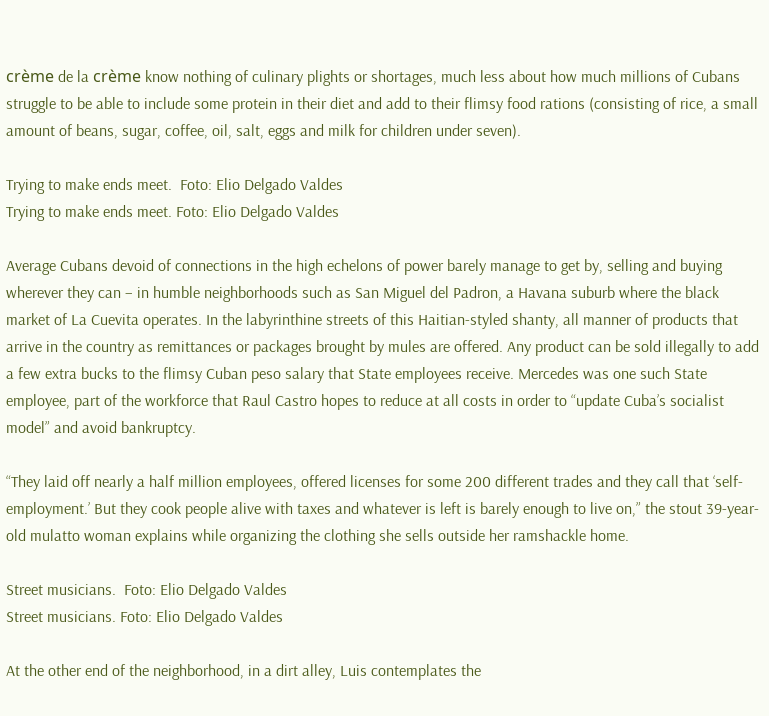crème de la crème know nothing of culinary plights or shortages, much less about how much millions of Cubans struggle to be able to include some protein in their diet and add to their flimsy food rations (consisting of rice, a small amount of beans, sugar, coffee, oil, salt, eggs and milk for children under seven).

Trying to make ends meet.  Foto: Elio Delgado Valdes
Trying to make ends meet. Foto: Elio Delgado Valdes

Average Cubans devoid of connections in the high echelons of power barely manage to get by, selling and buying wherever they can – in humble neighborhoods such as San Miguel del Padron, a Havana suburb where the black market of La Cuevita operates. In the labyrinthine streets of this Haitian-styled shanty, all manner of products that arrive in the country as remittances or packages brought by mules are offered. Any product can be sold illegally to add a few extra bucks to the flimsy Cuban peso salary that State employees receive. Mercedes was one such State employee, part of the workforce that Raul Castro hopes to reduce at all costs in order to “update Cuba’s socialist model” and avoid bankruptcy.

“They laid off nearly a half million employees, offered licenses for some 200 different trades and they call that ‘self-employment.’ But they cook people alive with taxes and whatever is left is barely enough to live on,” the stout 39-year-old mulatto woman explains while organizing the clothing she sells outside her ramshackle home.

Street musicians.  Foto: Elio Delgado Valdes
Street musicians. Foto: Elio Delgado Valdes

At the other end of the neighborhood, in a dirt alley, Luis contemplates the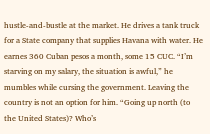hustle-and-bustle at the market. He drives a tank truck for a State company that supplies Havana with water. He earnes 360 Cuban pesos a month, some 15 CUC. “I’m starving on my salary, the situation is awful,” he mumbles while cursing the government. Leaving the country is not an option for him. “Going up north (to the United States)? Who’s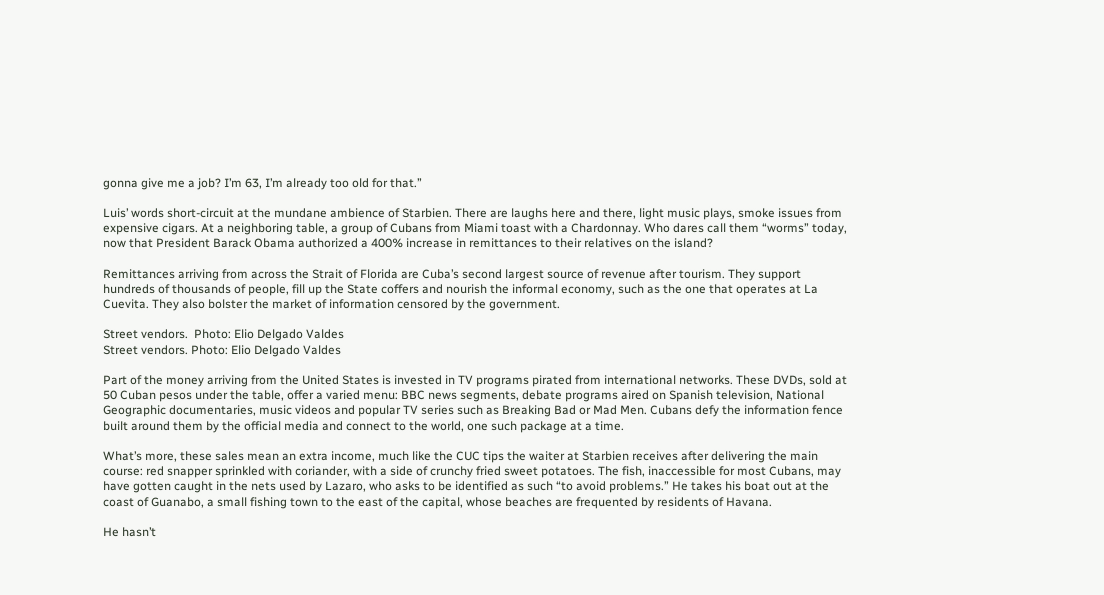gonna give me a job? I’m 63, I’m already too old for that.”

Luis’ words short-circuit at the mundane ambience of Starbien. There are laughs here and there, light music plays, smoke issues from expensive cigars. At a neighboring table, a group of Cubans from Miami toast with a Chardonnay. Who dares call them “worms” today, now that President Barack Obama authorized a 400% increase in remittances to their relatives on the island?

Remittances arriving from across the Strait of Florida are Cuba’s second largest source of revenue after tourism. They support hundreds of thousands of people, fill up the State coffers and nourish the informal economy, such as the one that operates at La Cuevita. They also bolster the market of information censored by the government.

Street vendors.  Photo: Elio Delgado Valdes
Street vendors. Photo: Elio Delgado Valdes

Part of the money arriving from the United States is invested in TV programs pirated from international networks. These DVDs, sold at 50 Cuban pesos under the table, offer a varied menu: BBC news segments, debate programs aired on Spanish television, National Geographic documentaries, music videos and popular TV series such as Breaking Bad or Mad Men. Cubans defy the information fence built around them by the official media and connect to the world, one such package at a time.

What’s more, these sales mean an extra income, much like the CUC tips the waiter at Starbien receives after delivering the main course: red snapper sprinkled with coriander, with a side of crunchy fried sweet potatoes. The fish, inaccessible for most Cubans, may have gotten caught in the nets used by Lazaro, who asks to be identified as such “to avoid problems.” He takes his boat out at the coast of Guanabo, a small fishing town to the east of the capital, whose beaches are frequented by residents of Havana.

He hasn’t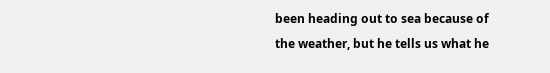been heading out to sea because of the weather, but he tells us what he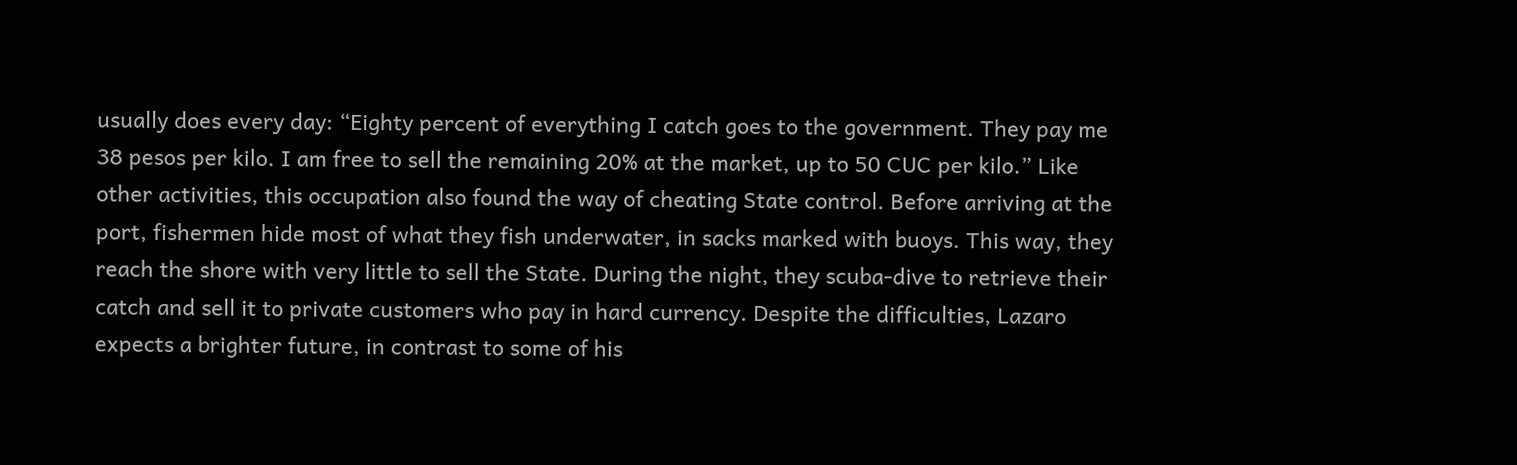usually does every day: “Eighty percent of everything I catch goes to the government. They pay me 38 pesos per kilo. I am free to sell the remaining 20% at the market, up to 50 CUC per kilo.” Like other activities, this occupation also found the way of cheating State control. Before arriving at the port, fishermen hide most of what they fish underwater, in sacks marked with buoys. This way, they reach the shore with very little to sell the State. During the night, they scuba-dive to retrieve their catch and sell it to private customers who pay in hard currency. Despite the difficulties, Lazaro expects a brighter future, in contrast to some of his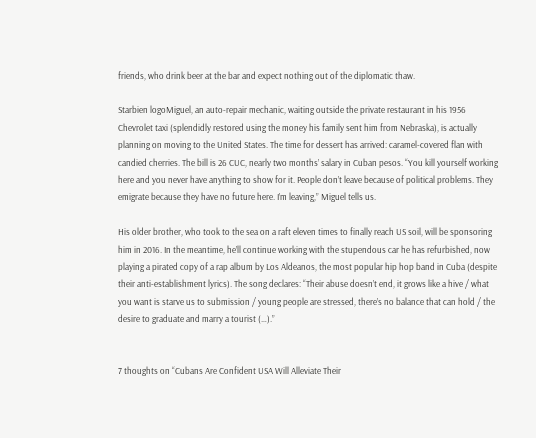friends, who drink beer at the bar and expect nothing out of the diplomatic thaw.

Starbien logoMiguel, an auto-repair mechanic, waiting outside the private restaurant in his 1956 Chevrolet taxi (splendidly restored using the money his family sent him from Nebraska), is actually planning on moving to the United States. The time for dessert has arrived: caramel-covered flan with candied cherries. The bill is 26 CUC, nearly two months’ salary in Cuban pesos. “You kill yourself working here and you never have anything to show for it. People don’t leave because of political problems. They emigrate because they have no future here. I’m leaving,” Miguel tells us.

His older brother, who took to the sea on a raft eleven times to finally reach US soil, will be sponsoring him in 2016. In the meantime, he’ll continue working with the stupendous car he has refurbished, now playing a pirated copy of a rap album by Los Aldeanos, the most popular hip hop band in Cuba (despite their anti-establishment lyrics). The song declares: “Their abuse doesn’t end, it grows like a hive / what you want is starve us to submission / young people are stressed, there’s no balance that can hold / the desire to graduate and marry a tourist (…).”


7 thoughts on “Cubans Are Confident USA Will Alleviate Their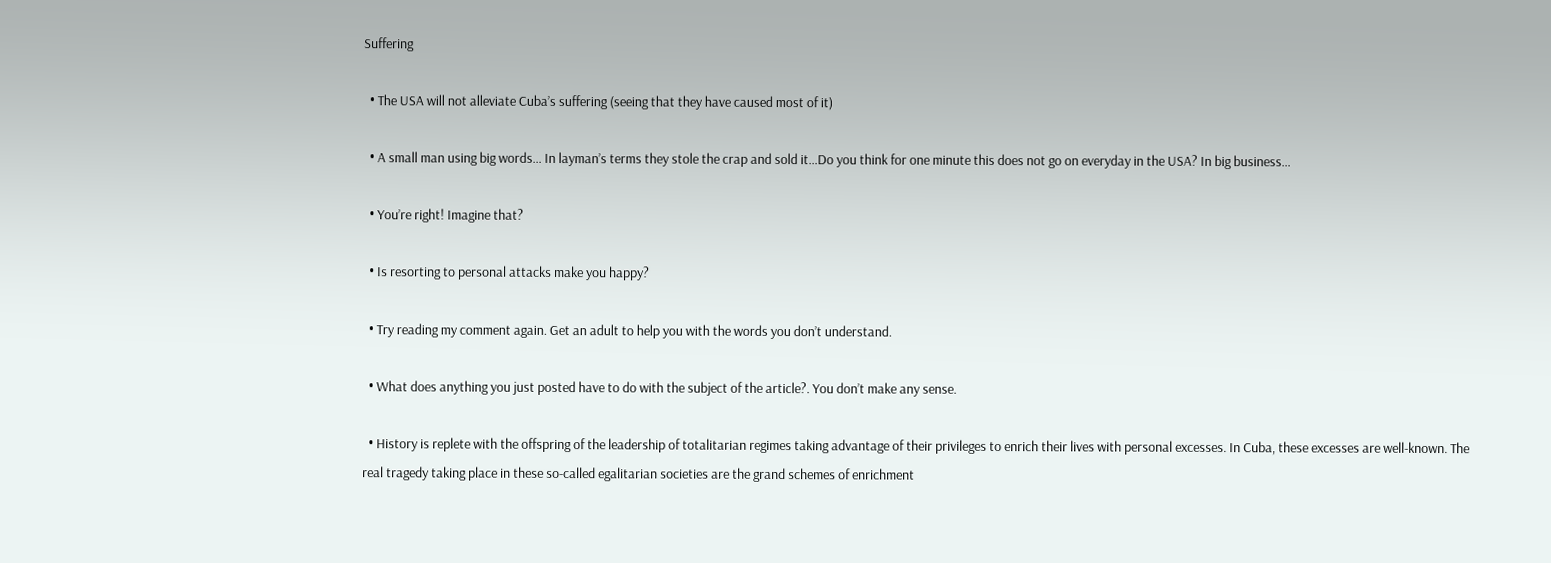Suffering

  • The USA will not alleviate Cuba’s suffering (seeing that they have caused most of it)

  • A small man using big words… In layman’s terms they stole the crap and sold it…Do you think for one minute this does not go on everyday in the USA? In big business…

  • You’re right! Imagine that?

  • Is resorting to personal attacks make you happy?

  • Try reading my comment again. Get an adult to help you with the words you don’t understand.

  • What does anything you just posted have to do with the subject of the article?. You don’t make any sense.

  • History is replete with the offspring of the leadership of totalitarian regimes taking advantage of their privileges to enrich their lives with personal excesses. In Cuba, these excesses are well-known. The real tragedy taking place in these so-called egalitarian societies are the grand schemes of enrichment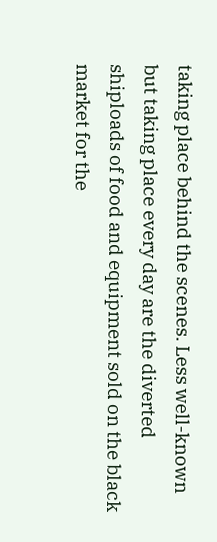taking place behind the scenes. Less well-known but taking place every day are the diverted shiploads of food and equipment sold on the black market for the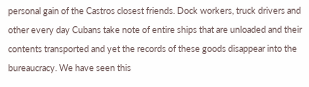personal gain of the Castros closest friends. Dock workers, truck drivers and other every day Cubans take note of entire ships that are unloaded and their contents transported and yet the records of these goods disappear into the bureaucracy. We have seen this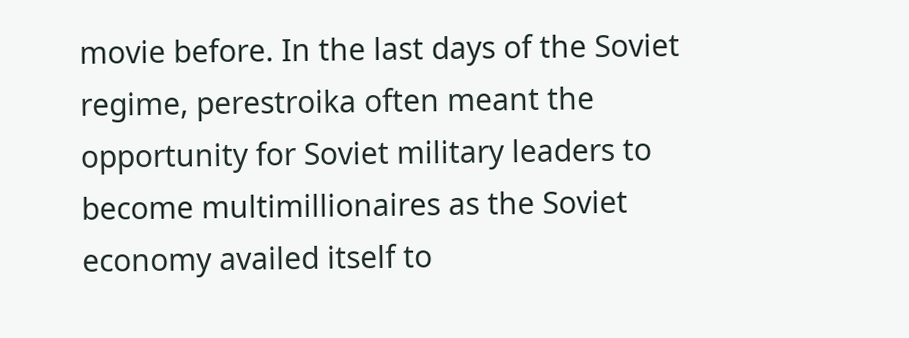movie before. In the last days of the Soviet regime, perestroika often meant the opportunity for Soviet military leaders to become multimillionaires as the Soviet economy availed itself to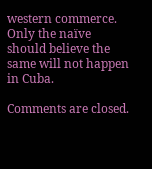western commerce. Only the naïve should believe the same will not happen in Cuba.

Comments are closed.